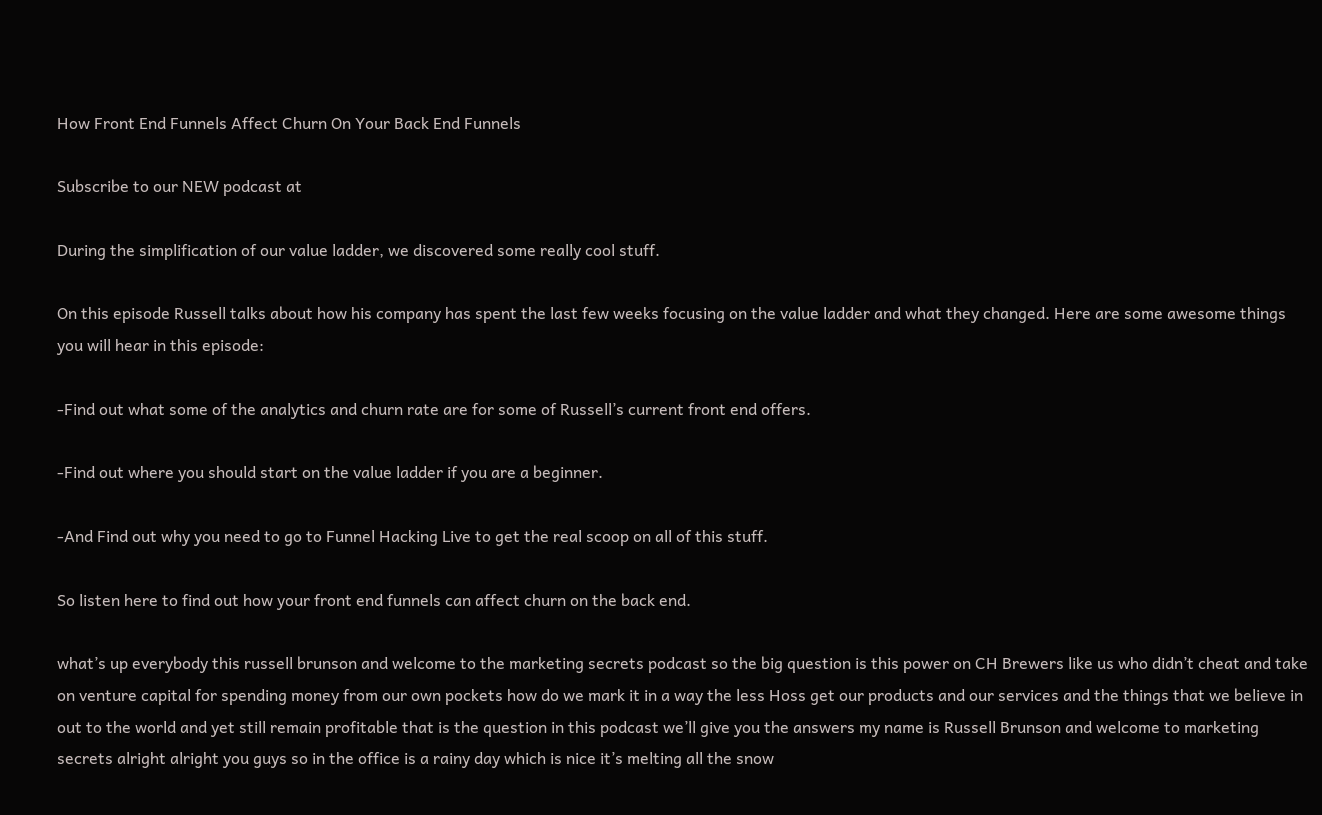How Front End Funnels Affect Churn On Your Back End Funnels

Subscribe to our NEW podcast at

During the simplification of our value ladder, we discovered some really cool stuff.

On this episode Russell talks about how his company has spent the last few weeks focusing on the value ladder and what they changed. Here are some awesome things you will hear in this episode:

-Find out what some of the analytics and churn rate are for some of Russell’s current front end offers.

-Find out where you should start on the value ladder if you are a beginner.

-And Find out why you need to go to Funnel Hacking Live to get the real scoop on all of this stuff.

So listen here to find out how your front end funnels can affect churn on the back end.

what’s up everybody this russell brunson and welcome to the marketing secrets podcast so the big question is this power on CH Brewers like us who didn’t cheat and take on venture capital for spending money from our own pockets how do we mark it in a way the less Hoss get our products and our services and the things that we believe in out to the world and yet still remain profitable that is the question in this podcast we’ll give you the answers my name is Russell Brunson and welcome to marketing secrets alright alright you guys so in the office is a rainy day which is nice it’s melting all the snow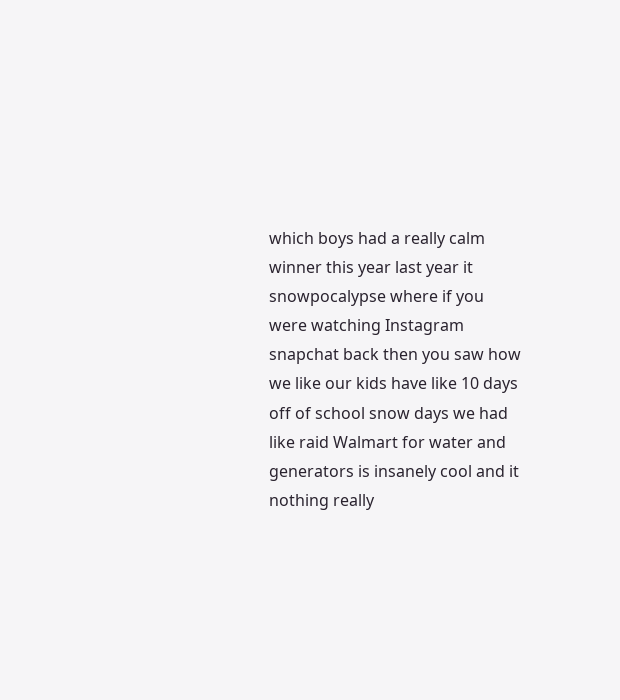which boys had a really calm winner this year last year it snowpocalypse where if you were watching Instagram snapchat back then you saw how we like our kids have like 10 days off of school snow days we had like raid Walmart for water and generators is insanely cool and it nothing really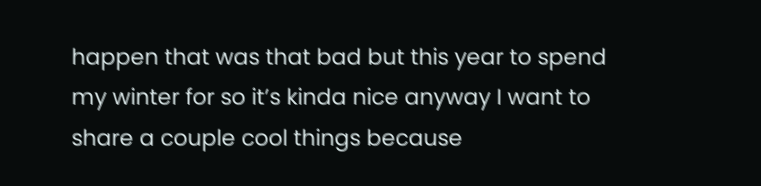happen that was that bad but this year to spend my winter for so it’s kinda nice anyway I want to share a couple cool things because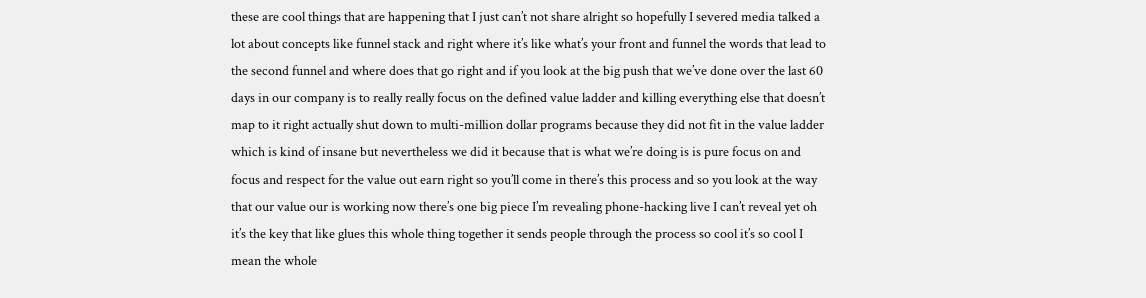these are cool things that are happening that I just can’t not share alright so hopefully I severed media talked a lot about concepts like funnel stack and right where it’s like what’s your front and funnel the words that lead to the second funnel and where does that go right and if you look at the big push that we’ve done over the last 60 days in our company is to really really focus on the defined value ladder and killing everything else that doesn’t map to it right actually shut down to multi-million dollar programs because they did not fit in the value ladder which is kind of insane but nevertheless we did it because that is what we’re doing is is pure focus on and focus and respect for the value out earn right so you’ll come in there’s this process and so you look at the way that our value our is working now there’s one big piece I’m revealing phone-hacking live I can’t reveal yet oh it’s the key that like glues this whole thing together it sends people through the process so cool it’s so cool I mean the whole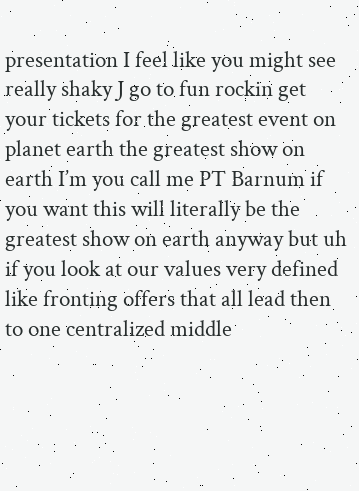presentation I feel like you might see really shaky J go to fun rockin get your tickets for the greatest event on planet earth the greatest show on earth I’m you call me PT Barnum if you want this will literally be the greatest show on earth anyway but uh if you look at our values very defined like fronting offers that all lead then to one centralized middle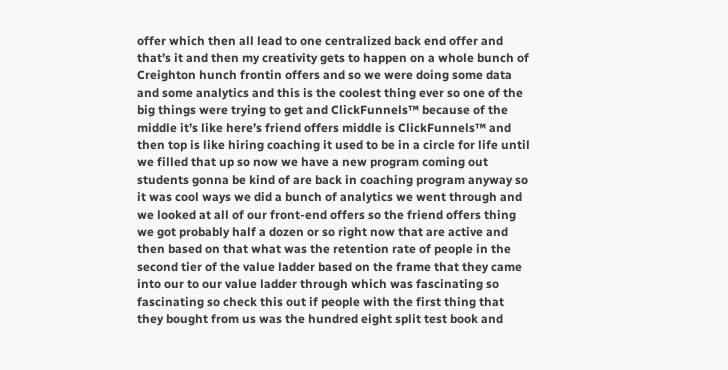offer which then all lead to one centralized back end offer and that’s it and then my creativity gets to happen on a whole bunch of Creighton hunch frontin offers and so we were doing some data and some analytics and this is the coolest thing ever so one of the big things were trying to get and ClickFunnels™ because of the middle it’s like here’s friend offers middle is ClickFunnels™ and then top is like hiring coaching it used to be in a circle for life until we filled that up so now we have a new program coming out students gonna be kind of are back in coaching program anyway so it was cool ways we did a bunch of analytics we went through and we looked at all of our front-end offers so the friend offers thing we got probably half a dozen or so right now that are active and then based on that what was the retention rate of people in the second tier of the value ladder based on the frame that they came into our to our value ladder through which was fascinating so fascinating so check this out if people with the first thing that they bought from us was the hundred eight split test book and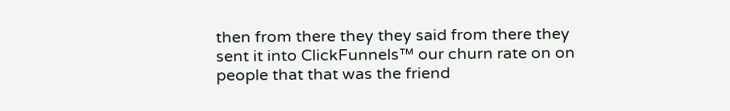then from there they they said from there they sent it into ClickFunnels™ our churn rate on on people that that was the friend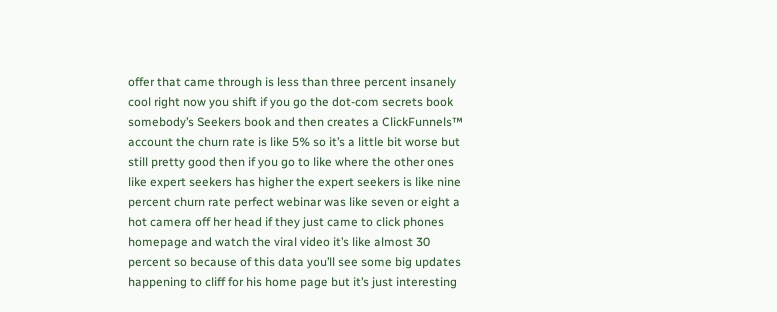offer that came through is less than three percent insanely cool right now you shift if you go the dot-com secrets book somebody’s Seekers book and then creates a ClickFunnels™ account the churn rate is like 5% so it’s a little bit worse but still pretty good then if you go to like where the other ones like expert seekers has higher the expert seekers is like nine percent churn rate perfect webinar was like seven or eight a hot camera off her head if they just came to click phones homepage and watch the viral video it’s like almost 30 percent so because of this data you’ll see some big updates happening to cliff for his home page but it’s just interesting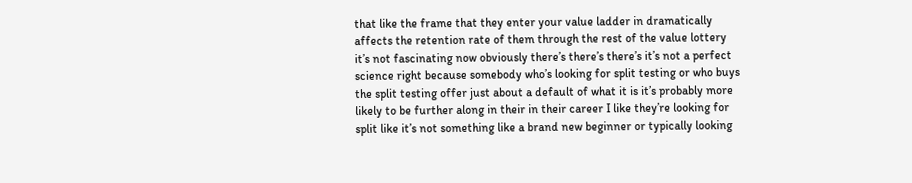that like the frame that they enter your value ladder in dramatically affects the retention rate of them through the rest of the value lottery it’s not fascinating now obviously there’s there’s there’s it’s not a perfect science right because somebody who’s looking for split testing or who buys the split testing offer just about a default of what it is it’s probably more likely to be further along in their in their career I like they’re looking for split like it’s not something like a brand new beginner or typically looking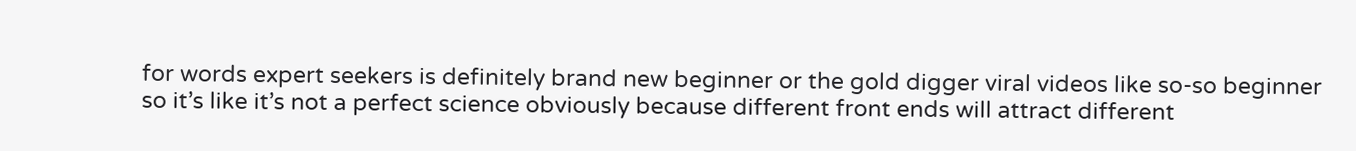for words expert seekers is definitely brand new beginner or the gold digger viral videos like so-so beginner so it’s like it’s not a perfect science obviously because different front ends will attract different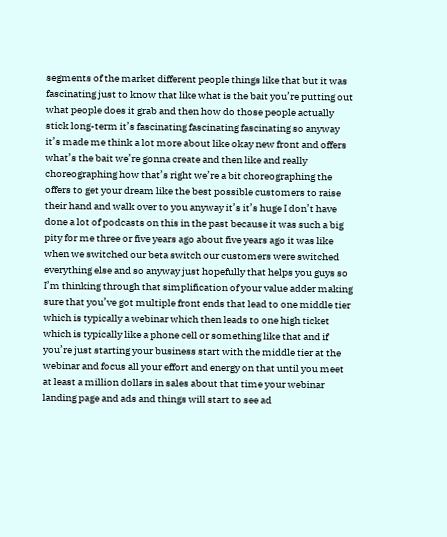segments of the market different people things like that but it was fascinating just to know that like what is the bait you’re putting out what people does it grab and then how do those people actually stick long-term it’s fascinating fascinating fascinating so anyway it’s made me think a lot more about like okay new front and offers what’s the bait we’re gonna create and then like and really choreographing how that’s right we’re a bit choreographing the offers to get your dream like the best possible customers to raise their hand and walk over to you anyway it’s it’s huge I don’t have done a lot of podcasts on this in the past because it was such a big pity for me three or five years ago about five years ago it was like when we switched our beta switch our customers were switched everything else and so anyway just hopefully that helps you guys so I’m thinking through that simplification of your value adder making sure that you’ve got multiple front ends that lead to one middle tier which is typically a webinar which then leads to one high ticket which is typically like a phone cell or something like that and if you’re just starting your business start with the middle tier at the webinar and focus all your effort and energy on that until you meet at least a million dollars in sales about that time your webinar landing page and ads and things will start to see ad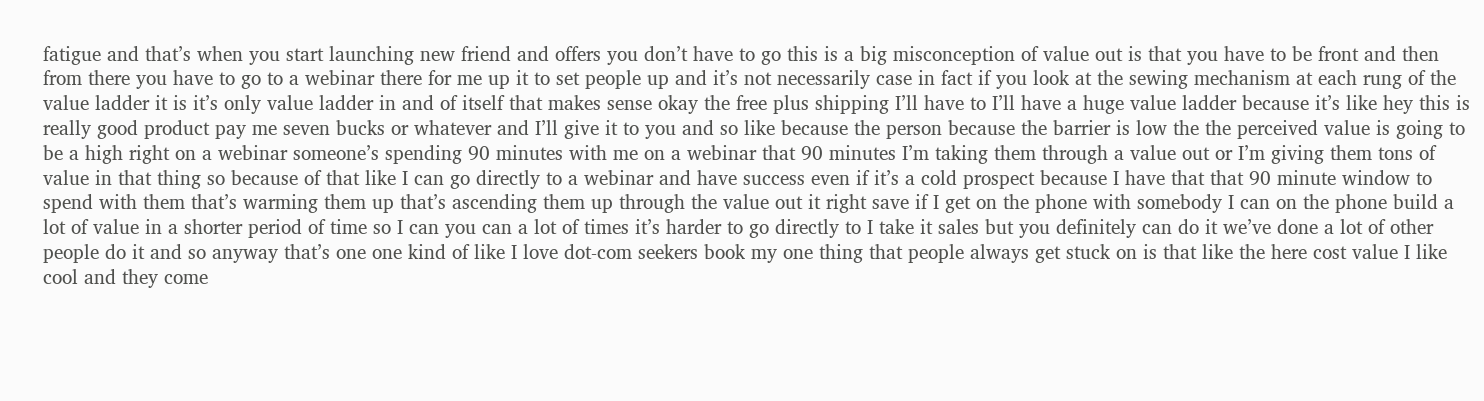fatigue and that’s when you start launching new friend and offers you don’t have to go this is a big misconception of value out is that you have to be front and then from there you have to go to a webinar there for me up it to set people up and it’s not necessarily case in fact if you look at the sewing mechanism at each rung of the value ladder it is it’s only value ladder in and of itself that makes sense okay the free plus shipping I’ll have to I’ll have a huge value ladder because it’s like hey this is really good product pay me seven bucks or whatever and I’ll give it to you and so like because the person because the barrier is low the the perceived value is going to be a high right on a webinar someone’s spending 90 minutes with me on a webinar that 90 minutes I’m taking them through a value out or I’m giving them tons of value in that thing so because of that like I can go directly to a webinar and have success even if it’s a cold prospect because I have that that 90 minute window to spend with them that’s warming them up that’s ascending them up through the value out it right save if I get on the phone with somebody I can on the phone build a lot of value in a shorter period of time so I can you can a lot of times it’s harder to go directly to I take it sales but you definitely can do it we’ve done a lot of other people do it and so anyway that’s one one kind of like I love dot-com seekers book my one thing that people always get stuck on is that like the here cost value I like cool and they come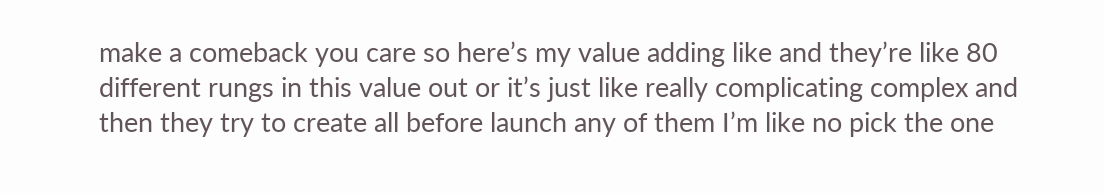make a comeback you care so here’s my value adding like and they’re like 80 different rungs in this value out or it’s just like really complicating complex and then they try to create all before launch any of them I’m like no pick the one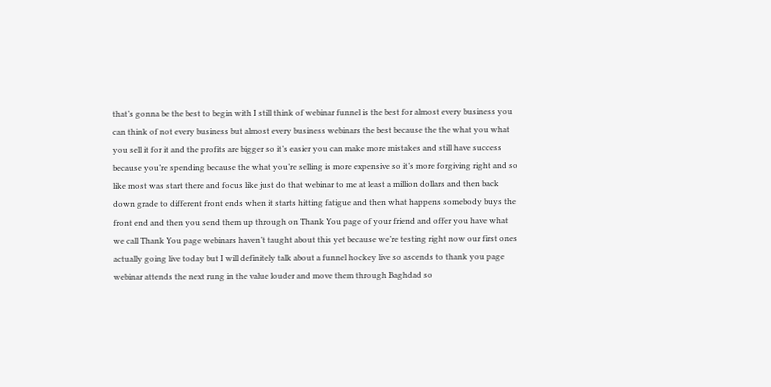that’s gonna be the best to begin with I still think of webinar funnel is the best for almost every business you can think of not every business but almost every business webinars the best because the the what you what you sell it for it and the profits are bigger so it’s easier you can make more mistakes and still have success because you’re spending because the what you’re selling is more expensive so it’s more forgiving right and so like most was start there and focus like just do that webinar to me at least a million dollars and then back down grade to different front ends when it starts hitting fatigue and then what happens somebody buys the front end and then you send them up through on Thank You page of your friend and offer you have what we call Thank You page webinars haven’t taught about this yet because we’re testing right now our first ones actually going live today but I will definitely talk about a funnel hockey live so ascends to thank you page webinar attends the next rung in the value louder and move them through Baghdad so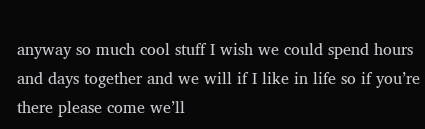anyway so much cool stuff I wish we could spend hours and days together and we will if I like in life so if you’re there please come we’ll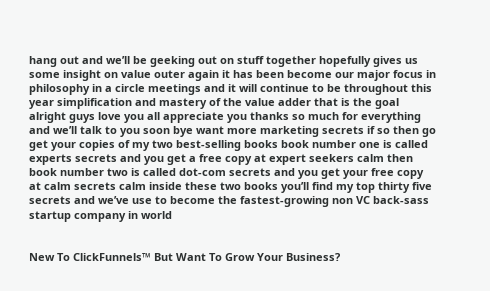hang out and we’ll be geeking out on stuff together hopefully gives us some insight on value outer again it has been become our major focus in philosophy in a circle meetings and it will continue to be throughout this year simplification and mastery of the value adder that is the goal alright guys love you all appreciate you thanks so much for everything and we’ll talk to you soon bye want more marketing secrets if so then go get your copies of my two best-selling books book number one is called experts secrets and you get a free copy at expert seekers calm then book number two is called dot-com secrets and you get your free copy at calm secrets calm inside these two books you’ll find my top thirty five secrets and we’ve use to become the fastest-growing non VC back-sass startup company in world


New To ClickFunnels™ But Want To Grow Your Business?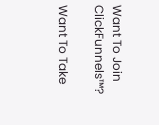Want To Join ClickFunnels™?

Want To Take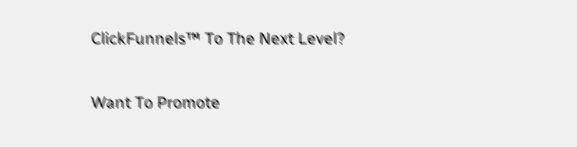ClickFunnels™ To The Next Level?

Want To Promote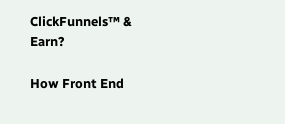ClickFunnels™ & Earn?

How Front End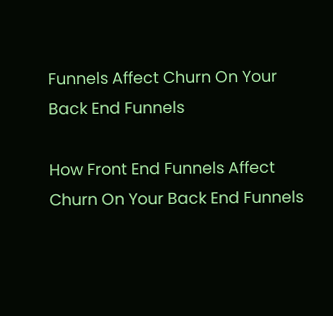Funnels Affect Churn On Your Back End Funnels

How Front End Funnels Affect Churn On Your Back End Funnels